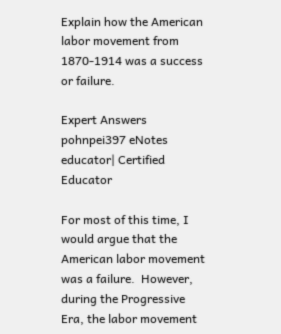Explain how the American labor movement from 1870-1914 was a success or failure.

Expert Answers
pohnpei397 eNotes educator| Certified Educator

For most of this time, I would argue that the American labor movement was a failure.  However, during the Progressive Era, the labor movement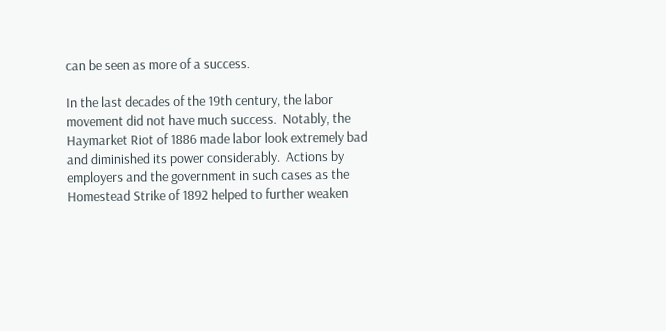can be seen as more of a success.

In the last decades of the 19th century, the labor movement did not have much success.  Notably, the Haymarket Riot of 1886 made labor look extremely bad and diminished its power considerably.  Actions by employers and the government in such cases as the Homestead Strike of 1892 helped to further weaken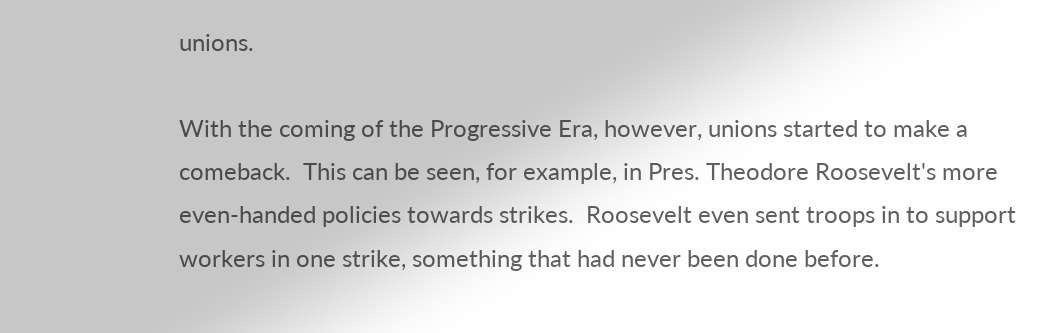unions.

With the coming of the Progressive Era, however, unions started to make a comeback.  This can be seen, for example, in Pres. Theodore Roosevelt's more even-handed policies towards strikes.  Roosevelt even sent troops in to support workers in one strike, something that had never been done before.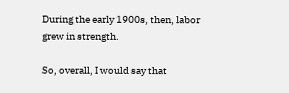During the early 1900s, then, labor grew in strength.

So, overall, I would say that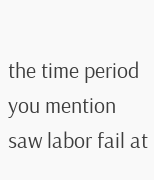the time period you mention saw labor fail at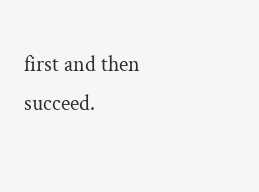first and then succeed.